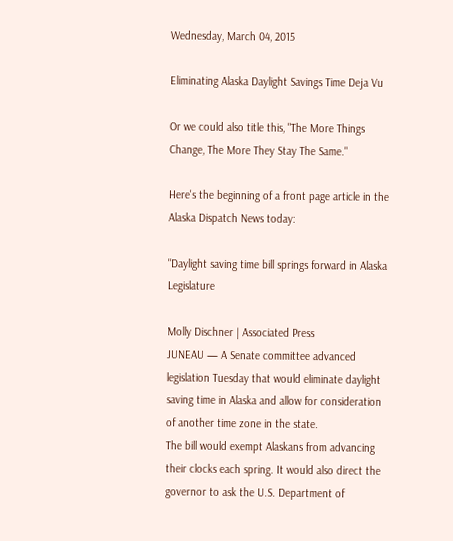Wednesday, March 04, 2015

Eliminating Alaska Daylight Savings Time Deja Vu

Or we could also title this, "The More Things Change, The More They Stay The Same."

Here's the beginning of a front page article in the Alaska Dispatch News today:

"Daylight saving time bill springs forward in Alaska Legislature

Molly Dischner | Associated Press
JUNEAU — A Senate committee advanced legislation Tuesday that would eliminate daylight saving time in Alaska and allow for consideration of another time zone in the state.
The bill would exempt Alaskans from advancing their clocks each spring. It would also direct the governor to ask the U.S. Department of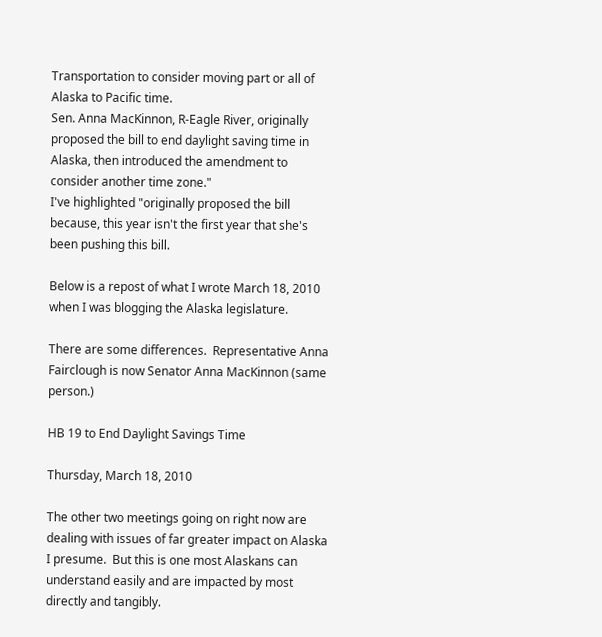Transportation to consider moving part or all of Alaska to Pacific time.
Sen. Anna MacKinnon, R-Eagle River, originally proposed the bill to end daylight saving time in Alaska, then introduced the amendment to consider another time zone."
I've highlighted "originally proposed the bill because, this year isn't the first year that she's been pushing this bill.

Below is a repost of what I wrote March 18, 2010 when I was blogging the Alaska legislature.

There are some differences.  Representative Anna Fairclough is now Senator Anna MacKinnon (same person.)

HB 19 to End Daylight Savings Time

Thursday, March 18, 2010

The other two meetings going on right now are dealing with issues of far greater impact on Alaska I presume.  But this is one most Alaskans can understand easily and are impacted by most directly and tangibly.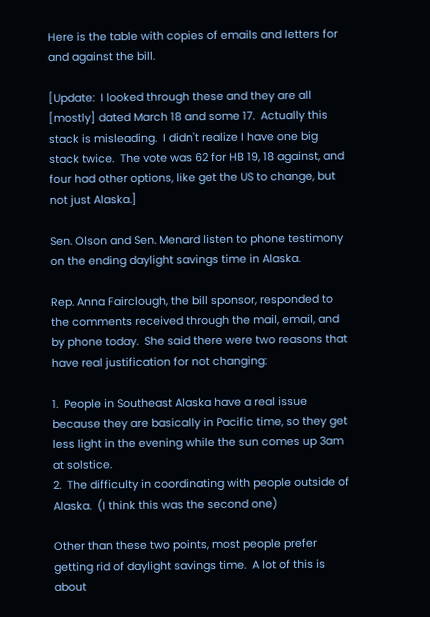Here is the table with copies of emails and letters for and against the bill.

[Update:  I looked through these and they are all [mostly] dated March 18 and some 17.  Actually this stack is misleading.  I didn't realize I have one big stack twice.  The vote was 62 for HB 19, 18 against, and four had other options, like get the US to change, but not just Alaska.]

Sen. Olson and Sen. Menard listen to phone testimony on the ending daylight savings time in Alaska.

Rep. Anna Fairclough, the bill sponsor, responded to the comments received through the mail, email, and by phone today.  She said there were two reasons that have real justification for not changing:

1.  People in Southeast Alaska have a real issue because they are basically in Pacific time, so they get less light in the evening while the sun comes up 3am at solstice.
2.  The difficulty in coordinating with people outside of Alaska.  (I think this was the second one)

Other than these two points, most people prefer getting rid of daylight savings time.  A lot of this is about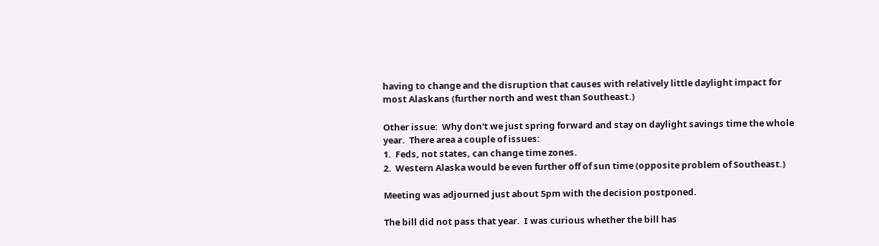having to change and the disruption that causes with relatively little daylight impact for most Alaskans (further north and west than Southeast.)

Other issue:  Why don't we just spring forward and stay on daylight savings time the whole year.  There area a couple of issues:
1.  Feds, not states, can change time zones.
2.  Western Alaska would be even further off of sun time (opposite problem of Southeast.)

Meeting was adjourned just about 5pm with the decision postponed.

The bill did not pass that year.  I was curious whether the bill has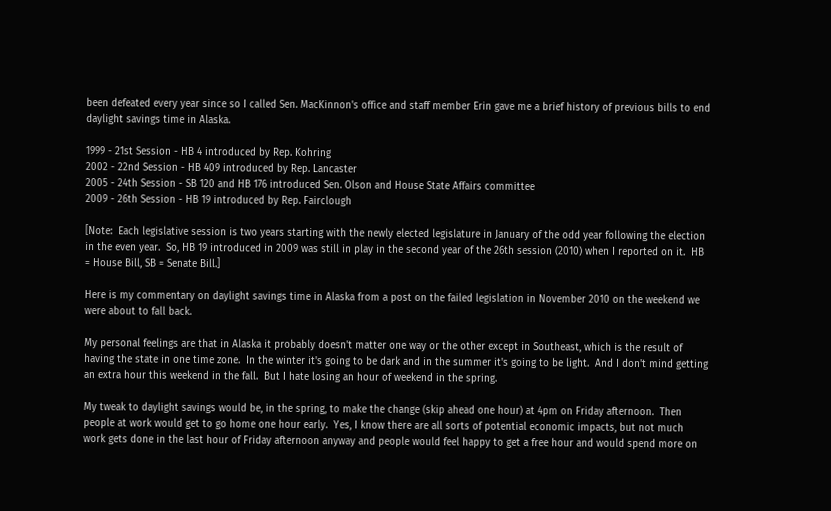been defeated every year since so I called Sen. MacKinnon's office and staff member Erin gave me a brief history of previous bills to end daylight savings time in Alaska.

1999 - 21st Session - HB 4 introduced by Rep. Kohring
2002 - 22nd Session - HB 409 introduced by Rep. Lancaster
2005 - 24th Session - SB 120 and HB 176 introduced Sen. Olson and House State Affairs committee
2009 - 26th Session - HB 19 introduced by Rep. Fairclough

[Note:  Each legislative session is two years starting with the newly elected legislature in January of the odd year following the election in the even year.  So, HB 19 introduced in 2009 was still in play in the second year of the 26th session (2010) when I reported on it.  HB = House Bill, SB = Senate Bill.]

Here is my commentary on daylight savings time in Alaska from a post on the failed legislation in November 2010 on the weekend we were about to fall back.

My personal feelings are that in Alaska it probably doesn't matter one way or the other except in Southeast, which is the result of having the state in one time zone.  In the winter it's going to be dark and in the summer it's going to be light.  And I don't mind getting an extra hour this weekend in the fall.  But I hate losing an hour of weekend in the spring.

My tweak to daylight savings would be, in the spring, to make the change (skip ahead one hour) at 4pm on Friday afternoon.  Then people at work would get to go home one hour early.  Yes, I know there are all sorts of potential economic impacts, but not much work gets done in the last hour of Friday afternoon anyway and people would feel happy to get a free hour and would spend more on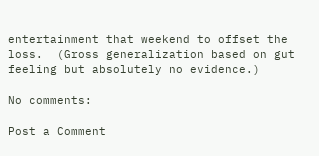entertainment that weekend to offset the loss.  (Gross generalization based on gut feeling but absolutely no evidence.)

No comments:

Post a Comment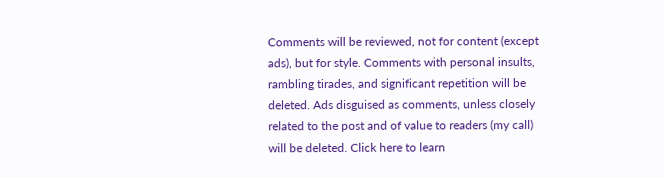Comments will be reviewed, not for content (except ads), but for style. Comments with personal insults, rambling tirades, and significant repetition will be deleted. Ads disguised as comments, unless closely related to the post and of value to readers (my call) will be deleted. Click here to learn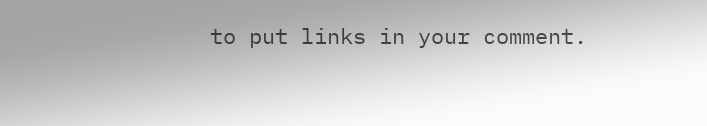to put links in your comment.